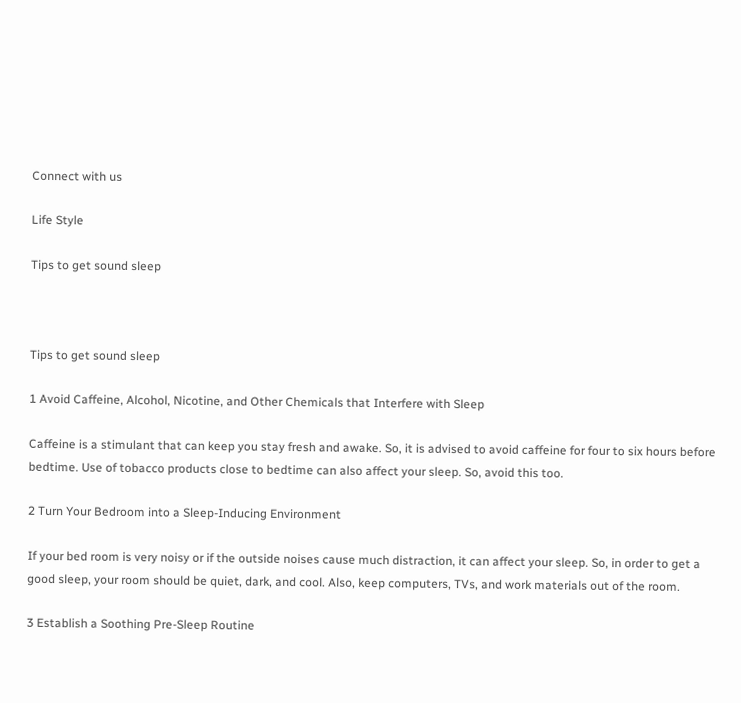Connect with us

Life Style

Tips to get sound sleep



Tips to get sound sleep

1 Avoid Caffeine, Alcohol, Nicotine, and Other Chemicals that Interfere with Sleep

Caffeine is a stimulant that can keep you stay fresh and awake. So, it is advised to avoid caffeine for four to six hours before bedtime. Use of tobacco products close to bedtime can also affect your sleep. So, avoid this too.

2 Turn Your Bedroom into a Sleep-Inducing Environment

If your bed room is very noisy or if the outside noises cause much distraction, it can affect your sleep. So, in order to get a good sleep, your room should be quiet, dark, and cool. Also, keep computers, TVs, and work materials out of the room.

3 Establish a Soothing Pre-Sleep Routine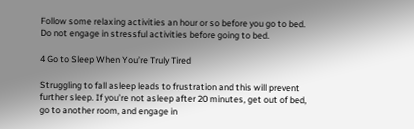Follow some relaxing activities an hour or so before you go to bed.  Do not engage in stressful activities before going to bed.

4 Go to Sleep When You’re Truly Tired

Struggling to fall asleep leads to frustration and this will prevent further sleep. If you’re not asleep after 20 minutes, get out of bed, go to another room, and engage in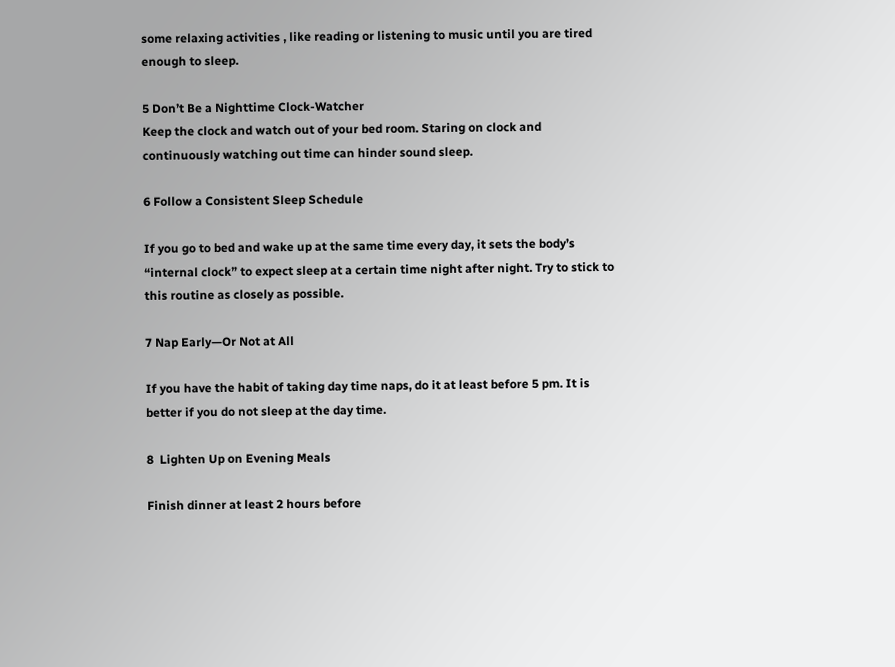some relaxing activities , like reading or listening to music until you are tired enough to sleep.

5 Don’t Be a Nighttime Clock-Watcher
Keep the clock and watch out of your bed room. Staring on clock and continuously watching out time can hinder sound sleep.

6 Follow a Consistent Sleep Schedule

If you go to bed and wake up at the same time every day, it sets the body’s “internal clock” to expect sleep at a certain time night after night. Try to stick to this routine as closely as possible.

7 Nap Early—Or Not at All

If you have the habit of taking day time naps, do it at least before 5 pm. It is better if you do not sleep at the day time.

8  Lighten Up on Evening Meals

Finish dinner at least 2 hours before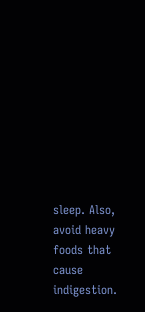sleep. Also, avoid heavy foods that cause indigestion.